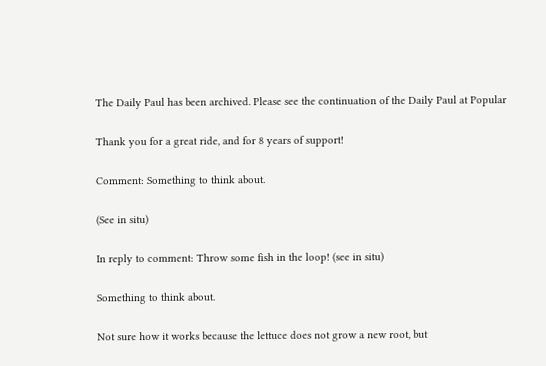The Daily Paul has been archived. Please see the continuation of the Daily Paul at Popular

Thank you for a great ride, and for 8 years of support!

Comment: Something to think about.

(See in situ)

In reply to comment: Throw some fish in the loop! (see in situ)

Something to think about.

Not sure how it works because the lettuce does not grow a new root, but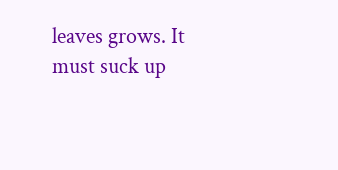leaves grows. It must suck up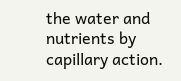the water and nutrients by capillary action.